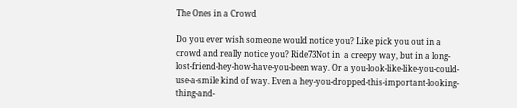The Ones in a Crowd

Do you ever wish someone would notice you? Like pick you out in a crowd and really notice you? Ride73Not in  a creepy way, but in a long-lost-friend-hey-how-have-you-been way. Or a you-look-like-like-you-could-use-a-smile kind of way. Even a hey-you-dropped-this-important-looking-thing-and-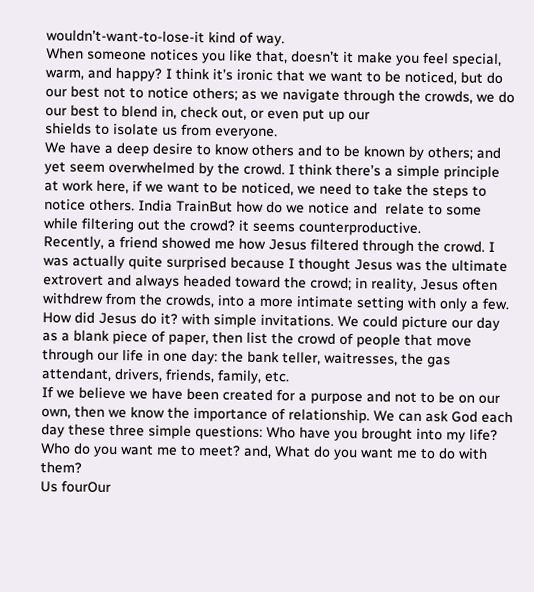wouldn’t-want-to-lose-it kind of way.
When someone notices you like that, doesn’t it make you feel special, warm, and happy? I think it’s ironic that we want to be noticed, but do our best not to notice others; as we navigate through the crowds, we do our best to blend in, check out, or even put up our
shields to isolate us from everyone.
We have a deep desire to know others and to be known by others; and yet seem overwhelmed by the crowd. I think there’s a simple principle at work here, if we want to be noticed, we need to take the steps to notice others. India TrainBut how do we notice and  relate to some while filtering out the crowd? it seems counterproductive.
Recently, a friend showed me how Jesus filtered through the crowd. I was actually quite surprised because I thought Jesus was the ultimate extrovert and always headed toward the crowd; in reality, Jesus often withdrew from the crowds, into a more intimate setting with only a few.
How did Jesus do it? with simple invitations. We could picture our day as a blank piece of paper, then list the crowd of people that move through our life in one day: the bank teller, waitresses, the gas attendant, drivers, friends, family, etc.
If we believe we have been created for a purpose and not to be on our own, then we know the importance of relationship. We can ask God each day these three simple questions: Who have you brought into my life? Who do you want me to meet? and, What do you want me to do with them?
Us fourOur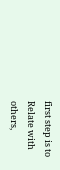first step is to Relate with others,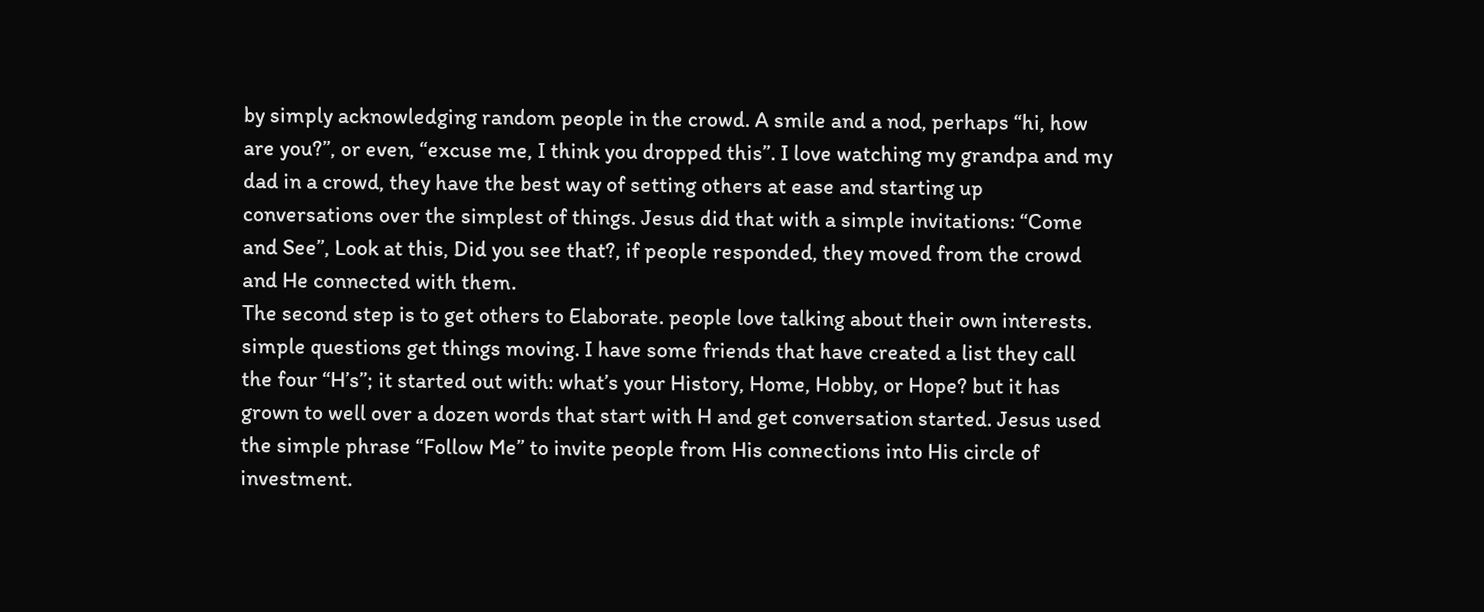by simply acknowledging random people in the crowd. A smile and a nod, perhaps “hi, how are you?”, or even, “excuse me, I think you dropped this”. I love watching my grandpa and my dad in a crowd, they have the best way of setting others at ease and starting up conversations over the simplest of things. Jesus did that with a simple invitations: “Come and See”, Look at this, Did you see that?, if people responded, they moved from the crowd and He connected with them.
The second step is to get others to Elaborate. people love talking about their own interests. simple questions get things moving. I have some friends that have created a list they call the four “H’s”; it started out with: what’s your History, Home, Hobby, or Hope? but it has grown to well over a dozen words that start with H and get conversation started. Jesus used the simple phrase “Follow Me” to invite people from His connections into His circle of investment.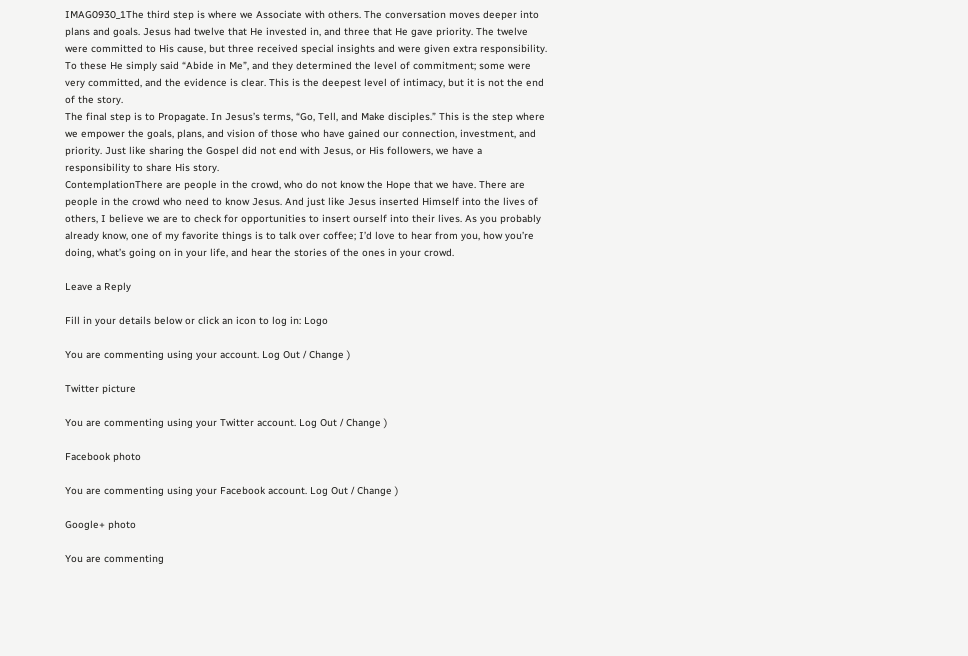IMAG0930_1The third step is where we Associate with others. The conversation moves deeper into
plans and goals. Jesus had twelve that He invested in, and three that He gave priority. The twelve were committed to His cause, but three received special insights and were given extra responsibility. To these He simply said “Abide in Me”, and they determined the level of commitment; some were very committed, and the evidence is clear. This is the deepest level of intimacy, but it is not the end of the story.
The final step is to Propagate. In Jesus’s terms, “Go, Tell, and Make disciples.” This is the step where we empower the goals, plans, and vision of those who have gained our connection, investment, and priority. Just like sharing the Gospel did not end with Jesus, or His followers, we have a responsibility to share His story.
ContemplationThere are people in the crowd, who do not know the Hope that we have. There are people in the crowd who need to know Jesus. And just like Jesus inserted Himself into the lives of others, I believe we are to check for opportunities to insert ourself into their lives. As you probably already know, one of my favorite things is to talk over coffee; I’d love to hear from you, how you’re doing, what’s going on in your life, and hear the stories of the ones in your crowd.

Leave a Reply

Fill in your details below or click an icon to log in: Logo

You are commenting using your account. Log Out / Change )

Twitter picture

You are commenting using your Twitter account. Log Out / Change )

Facebook photo

You are commenting using your Facebook account. Log Out / Change )

Google+ photo

You are commenting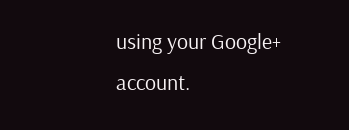using your Google+ account.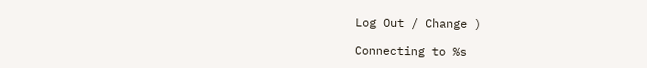Log Out / Change )

Connecting to %s